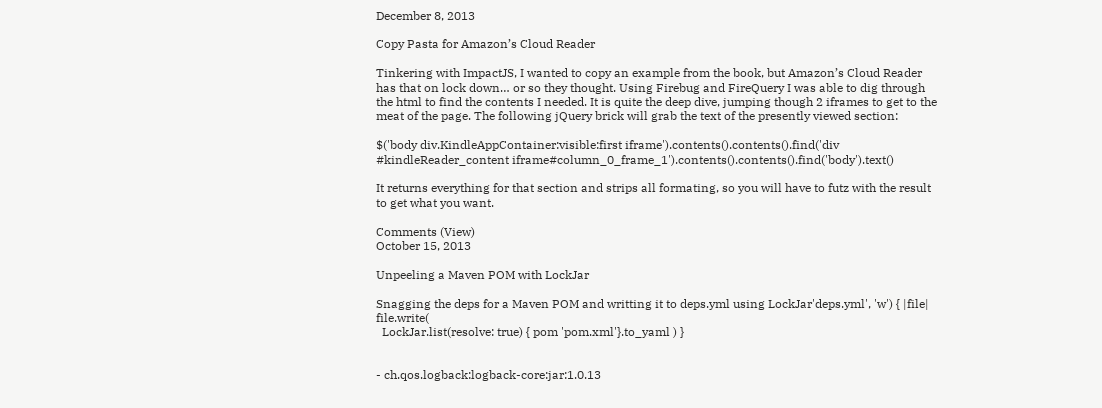December 8, 2013

Copy Pasta for Amazon’s Cloud Reader

Tinkering with ImpactJS, I wanted to copy an example from the book, but Amazon’s Cloud Reader has that on lock down… or so they thought. Using Firebug and FireQuery I was able to dig through the html to find the contents I needed. It is quite the deep dive, jumping though 2 iframes to get to the meat of the page. The following jQuery brick will grab the text of the presently viewed section:

$('body div.KindleAppContainer:visible:first iframe').contents().contents().find('div #kindleReader_content iframe#column_0_frame_1').contents().contents().find('body').text()

It returns everything for that section and strips all formating, so you will have to futz with the result to get what you want.

Comments (View)
October 15, 2013

Unpeeling a Maven POM with LockJar

Snagging the deps for a Maven POM and writting it to deps.yml using LockJar'deps.yml', 'w') { |file| file.write(
  LockJar.list(resolve: true) { pom 'pom.xml'}.to_yaml ) }


- ch.qos.logback:logback-core:jar:1.0.13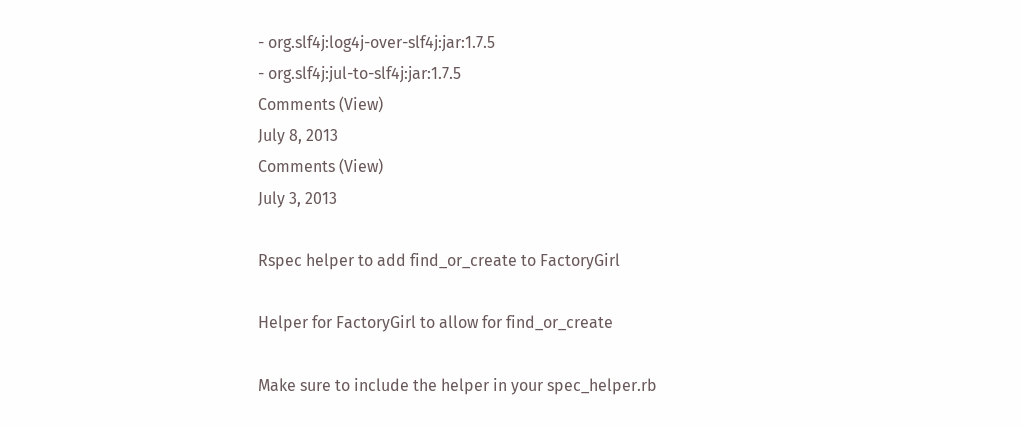- org.slf4j:log4j-over-slf4j:jar:1.7.5
- org.slf4j:jul-to-slf4j:jar:1.7.5
Comments (View)
July 8, 2013
Comments (View)
July 3, 2013

Rspec helper to add find_or_create to FactoryGirl

Helper for FactoryGirl to allow for find_or_create

Make sure to include the helper in your spec_helper.rb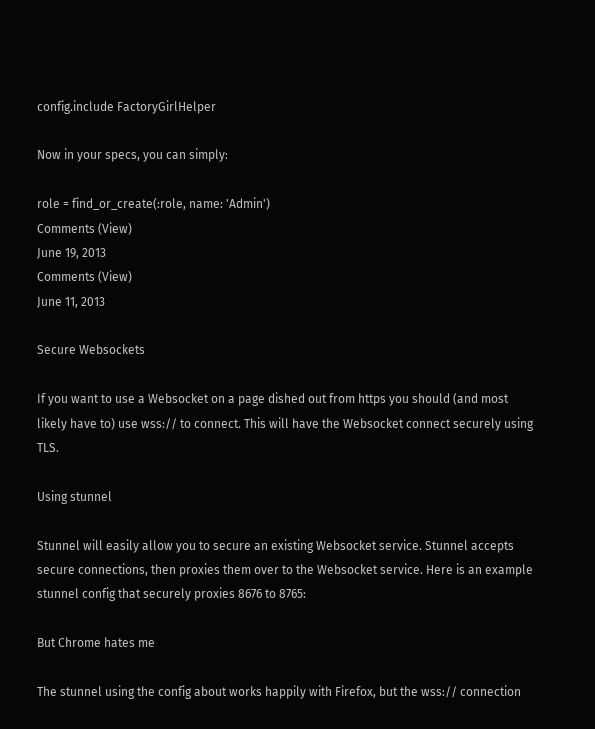config.include FactoryGirlHelper

Now in your specs, you can simply:

role = find_or_create(:role, name: 'Admin')
Comments (View)
June 19, 2013
Comments (View)
June 11, 2013

Secure Websockets

If you want to use a Websocket on a page dished out from https you should (and most likely have to) use wss:// to connect. This will have the Websocket connect securely using TLS.

Using stunnel

Stunnel will easily allow you to secure an existing Websocket service. Stunnel accepts secure connections, then proxies them over to the Websocket service. Here is an example stunnel config that securely proxies 8676 to 8765:

But Chrome hates me

The stunnel using the config about works happily with Firefox, but the wss:// connection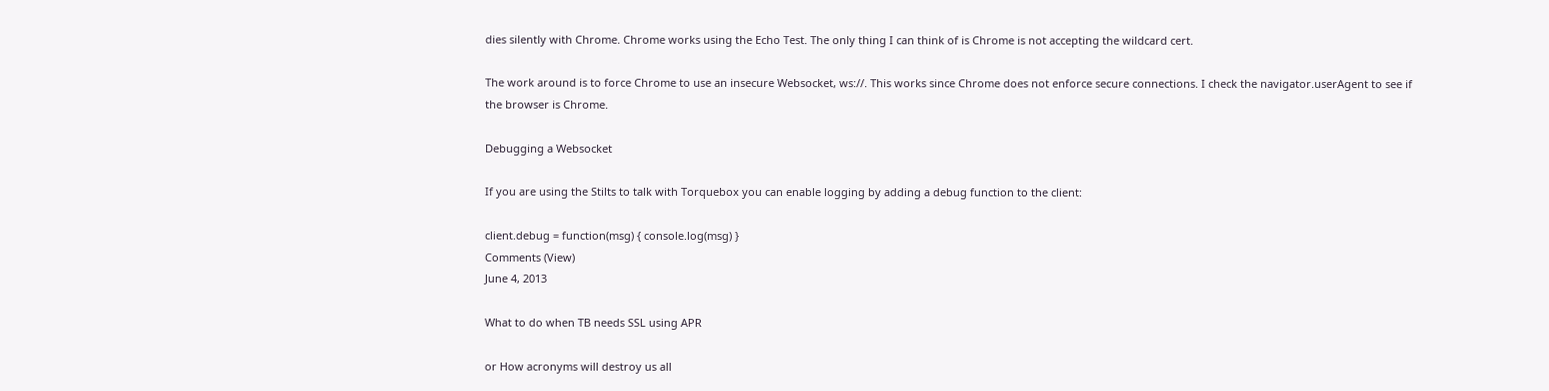dies silently with Chrome. Chrome works using the Echo Test. The only thing I can think of is Chrome is not accepting the wildcard cert.

The work around is to force Chrome to use an insecure Websocket, ws://. This works since Chrome does not enforce secure connections. I check the navigator.userAgent to see if the browser is Chrome.

Debugging a Websocket

If you are using the Stilts to talk with Torquebox you can enable logging by adding a debug function to the client:

client.debug = function(msg) { console.log(msg) }
Comments (View)
June 4, 2013

What to do when TB needs SSL using APR

or How acronyms will destroy us all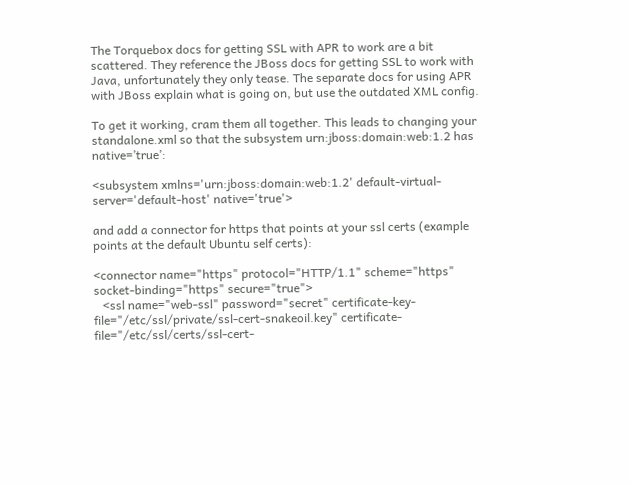The Torquebox docs for getting SSL with APR to work are a bit scattered. They reference the JBoss docs for getting SSL to work with Java, unfortunately they only tease. The separate docs for using APR with JBoss explain what is going on, but use the outdated XML config.

To get it working, cram them all together. This leads to changing your standalone.xml so that the subsystem urn:jboss:domain:web:1.2 has native=’true’:

<subsystem xmlns='urn:jboss:domain:web:1.2' default-virtual-server='default-host' native='true'>

and add a connector for https that points at your ssl certs (example points at the default Ubuntu self certs):

<connector name="https" protocol="HTTP/1.1" scheme="https" socket-binding="https" secure="true">
   <ssl name="web-ssl" password="secret" certificate-key-file="/etc/ssl/private/ssl-cert-snakeoil.key" certificate-file="/etc/ssl/certs/ssl-cert-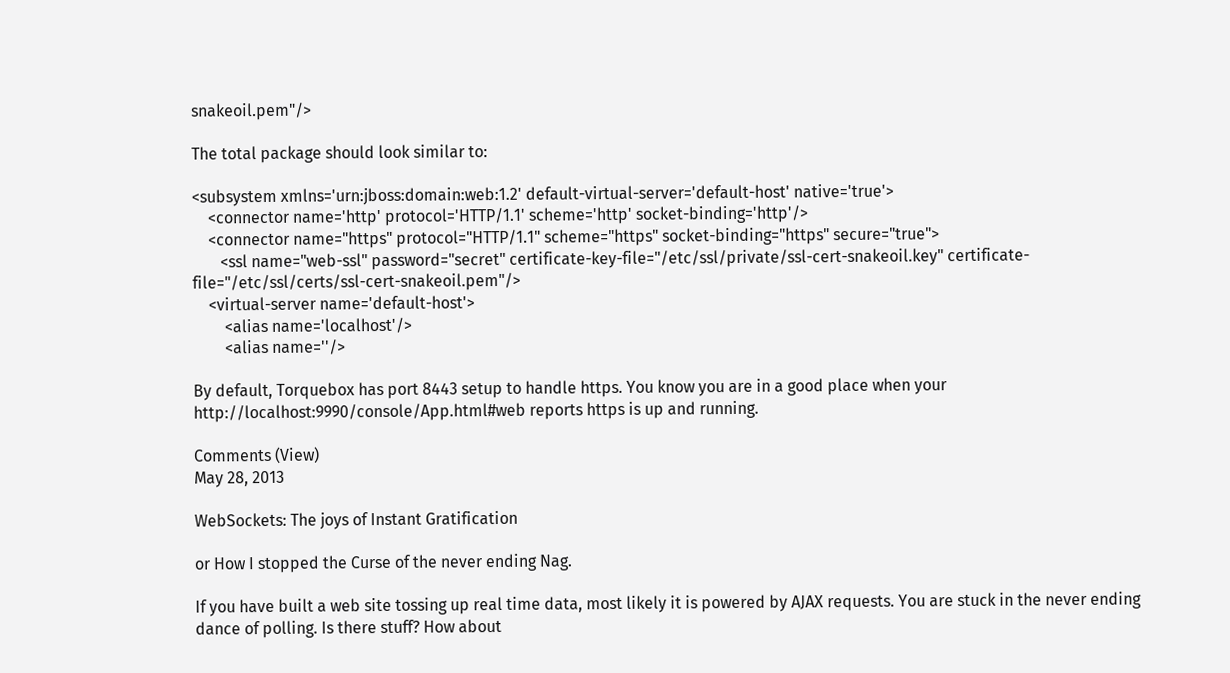snakeoil.pem"/>

The total package should look similar to:

<subsystem xmlns='urn:jboss:domain:web:1.2' default-virtual-server='default-host' native='true'>
    <connector name='http' protocol='HTTP/1.1' scheme='http' socket-binding='http'/>
    <connector name="https" protocol="HTTP/1.1" scheme="https" socket-binding="https" secure="true">
       <ssl name="web-ssl" password="secret" certificate-key-file="/etc/ssl/private/ssl-cert-snakeoil.key" certificate-file="/etc/ssl/certs/ssl-cert-snakeoil.pem"/>
    <virtual-server name='default-host'>
        <alias name='localhost'/>
        <alias name=''/>

By default, Torquebox has port 8443 setup to handle https. You know you are in a good place when your http://localhost:9990/console/App.html#web reports https is up and running.

Comments (View)
May 28, 2013

WebSockets: The joys of Instant Gratification

or How I stopped the Curse of the never ending Nag.

If you have built a web site tossing up real time data, most likely it is powered by AJAX requests. You are stuck in the never ending dance of polling. Is there stuff? How about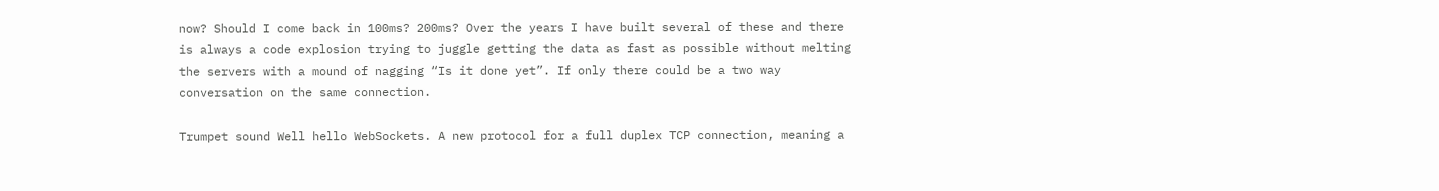now? Should I come back in 100ms? 200ms? Over the years I have built several of these and there is always a code explosion trying to juggle getting the data as fast as possible without melting the servers with a mound of nagging “Is it done yet”. If only there could be a two way conversation on the same connection.

Trumpet sound Well hello WebSockets. A new protocol for a full duplex TCP connection, meaning a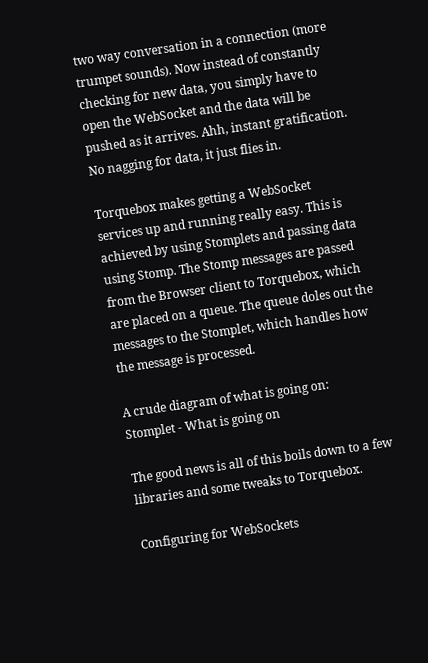two way conversation in a connection (more trumpet sounds). Now instead of constantly checking for new data, you simply have to open the WebSocket and the data will be pushed as it arrives. Ahh, instant gratification. No nagging for data, it just flies in.

Torquebox makes getting a WebSocket services up and running really easy. This is achieved by using Stomplets and passing data using Stomp. The Stomp messages are passed from the Browser client to Torquebox, which are placed on a queue. The queue doles out the messages to the Stomplet, which handles how the message is processed.

A crude diagram of what is going on:
Stomplet - What is going on

The good news is all of this boils down to a few libraries and some tweaks to Torquebox.

Configuring for WebSockets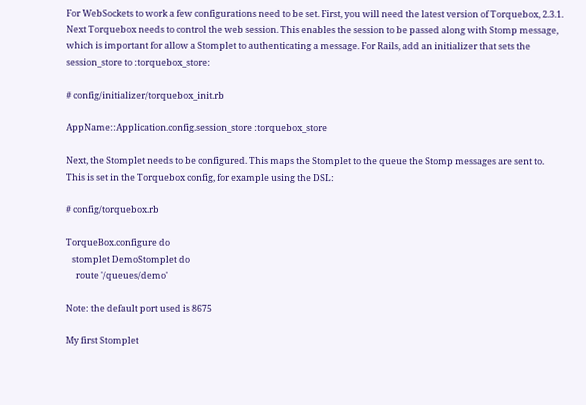For WebSockets to work a few configurations need to be set. First, you will need the latest version of Torquebox, 2.3.1. Next Torquebox needs to control the web session. This enables the session to be passed along with Stomp message, which is important for allow a Stomplet to authenticating a message. For Rails, add an initializer that sets the session_store to :torquebox_store:

# config/initializer/torquebox_init.rb

AppName::Application.config.session_store :torquebox_store

Next, the Stomplet needs to be configured. This maps the Stomplet to the queue the Stomp messages are sent to. This is set in the Torquebox config, for example using the DSL:

# config/torquebox.rb

TorqueBox.configure do
   stomplet DemoStomplet do
     route '/queues/demo'

Note: the default port used is 8675

My first Stomplet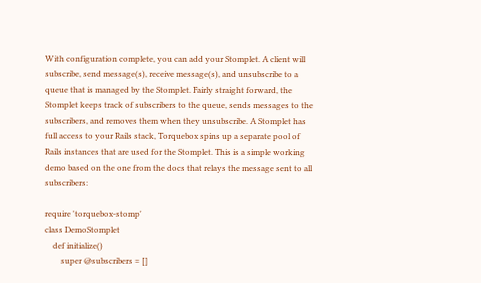With configuration complete, you can add your Stomplet. A client will subscribe, send message(s), receive message(s), and unsubscribe to a queue that is managed by the Stomplet. Fairly straight forward, the Stomplet keeps track of subscribers to the queue, sends messages to the subscribers, and removes them when they unsubscribe. A Stomplet has full access to your Rails stack, Torquebox spins up a separate pool of Rails instances that are used for the Stomplet. This is a simple working demo based on the one from the docs that relays the message sent to all subscribers:

require 'torquebox-stomp'
class DemoStomplet
    def initialize()
        super @subscribers = []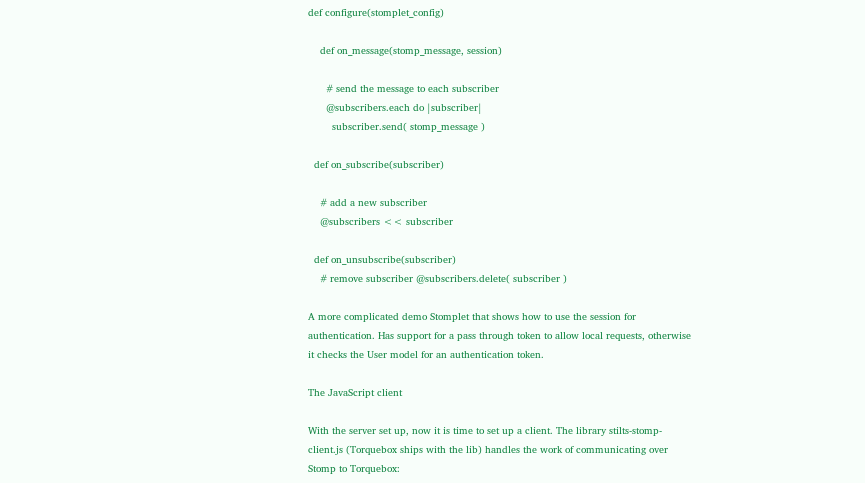def configure(stomplet_config)

    def on_message(stomp_message, session)

      # send the message to each subscriber
      @subscribers.each do |subscriber|
        subscriber.send( stomp_message )

  def on_subscribe(subscriber)

    # add a new subscriber
    @subscribers << subscriber

  def on_unsubscribe(subscriber)
    # remove subscriber @subscribers.delete( subscriber )

A more complicated demo Stomplet that shows how to use the session for authentication. Has support for a pass through token to allow local requests, otherwise it checks the User model for an authentication token.

The JavaScript client

With the server set up, now it is time to set up a client. The library stilts-stomp-client.js (Torquebox ships with the lib) handles the work of communicating over Stomp to Torquebox: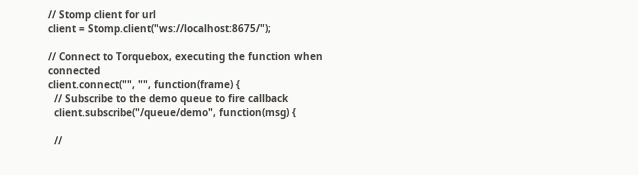// Stomp client for url
client = Stomp.client("ws://localhost:8675/");

// Connect to Torquebox, executing the function when connected
client.connect("", "", function(frame) {
  // Subscribe to the demo queue to fire callback
  client.subscribe("/queue/demo", function(msg) {

  //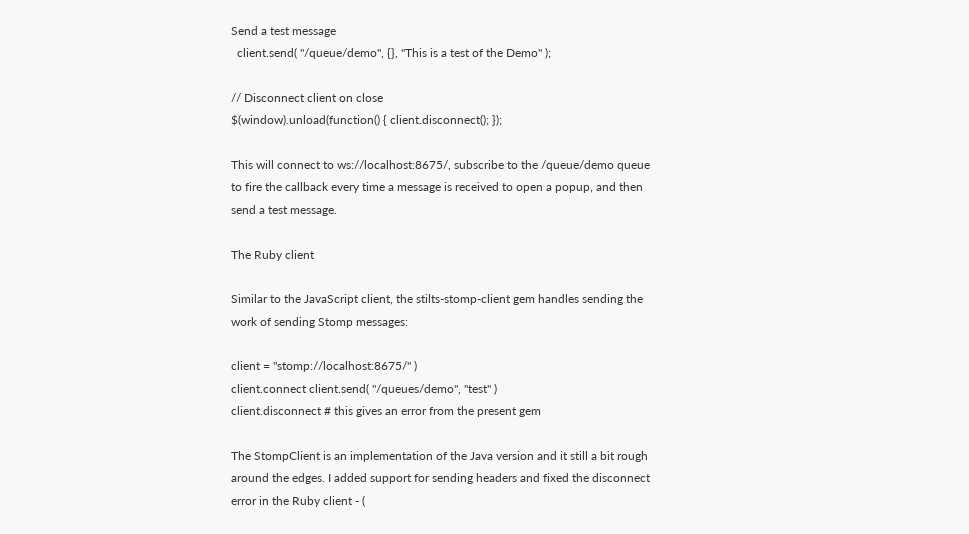Send a test message
  client.send( "/queue/demo", {}, "This is a test of the Demo" );

// Disconnect client on close
$(window).unload(function() { client.disconnect(); });

This will connect to ws://localhost:8675/, subscribe to the /queue/demo queue to fire the callback every time a message is received to open a popup, and then send a test message.

The Ruby client

Similar to the JavaScript client, the stilts-stomp-client gem handles sending the work of sending Stomp messages:

client = "stomp://localhost:8675/" )
client.connect client.send( "/queues/demo", "test" )
client.disconnect # this gives an error from the present gem

The StompClient is an implementation of the Java version and it still a bit rough around the edges. I added support for sending headers and fixed the disconnect error in the Ruby client - (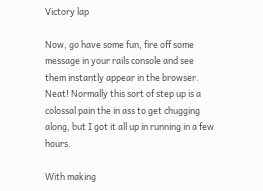Victory lap

Now, go have some fun, fire off some message in your rails console and see them instantly appear in the browser. Neat! Normally this sort of step up is a colossal pain the in ass to get chugging along, but I got it all up in running in a few hours.

With making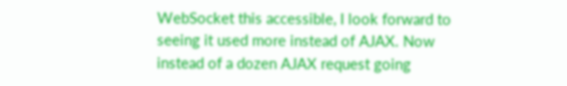WebSocket this accessible, I look forward to seeing it used more instead of AJAX. Now instead of a dozen AJAX request going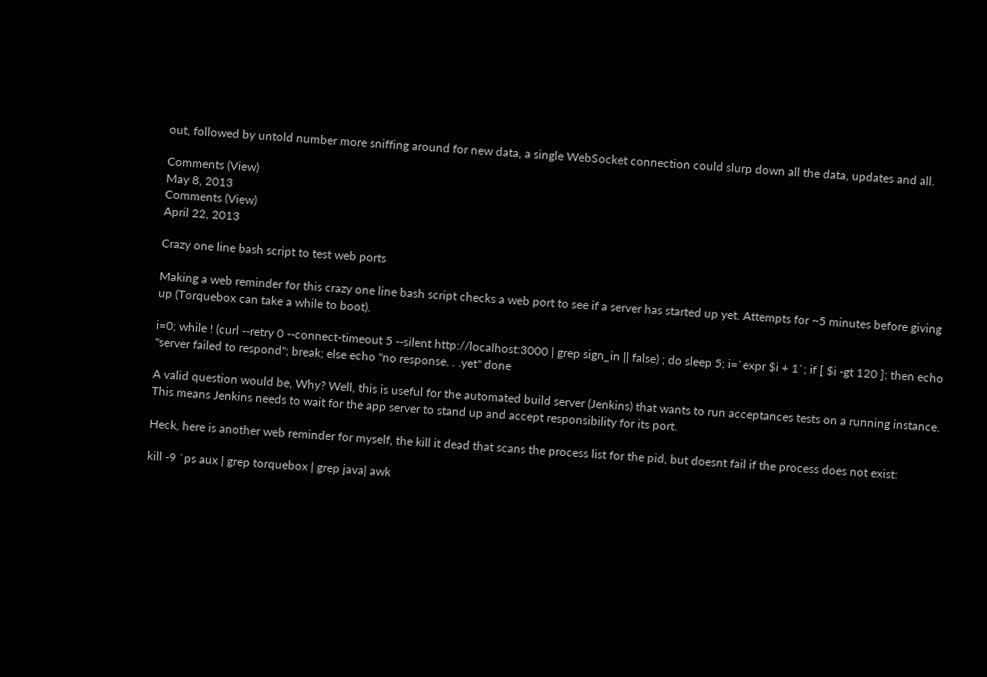out, followed by untold number more sniffing around for new data, a single WebSocket connection could slurp down all the data, updates and all.

Comments (View)
May 8, 2013
Comments (View)
April 22, 2013

Crazy one line bash script to test web ports

Making a web reminder for this crazy one line bash script checks a web port to see if a server has started up yet. Attempts for ~5 minutes before giving up (Torquebox can take a while to boot).

i=0; while ! (curl --retry 0 --connect-timeout 5 --silent http://localhost:3000 | grep sign_in || false) ; do sleep 5; i=`expr $i + 1`; if [ $i -gt 120 ]; then echo "server failed to respond"; break; else echo "no response. . .yet" done

A valid question would be, Why? Well, this is useful for the automated build server (Jenkins) that wants to run acceptances tests on a running instance. This means Jenkins needs to wait for the app server to stand up and accept responsibility for its port.

Heck, here is another web reminder for myself, the kill it dead that scans the process list for the pid, but doesnt fail if the process does not exist:

kill -9 `ps aux | grep torquebox | grep java| awk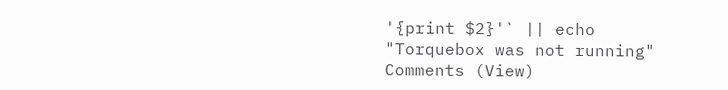'{print $2}'` || echo "Torquebox was not running"
Comments (View)